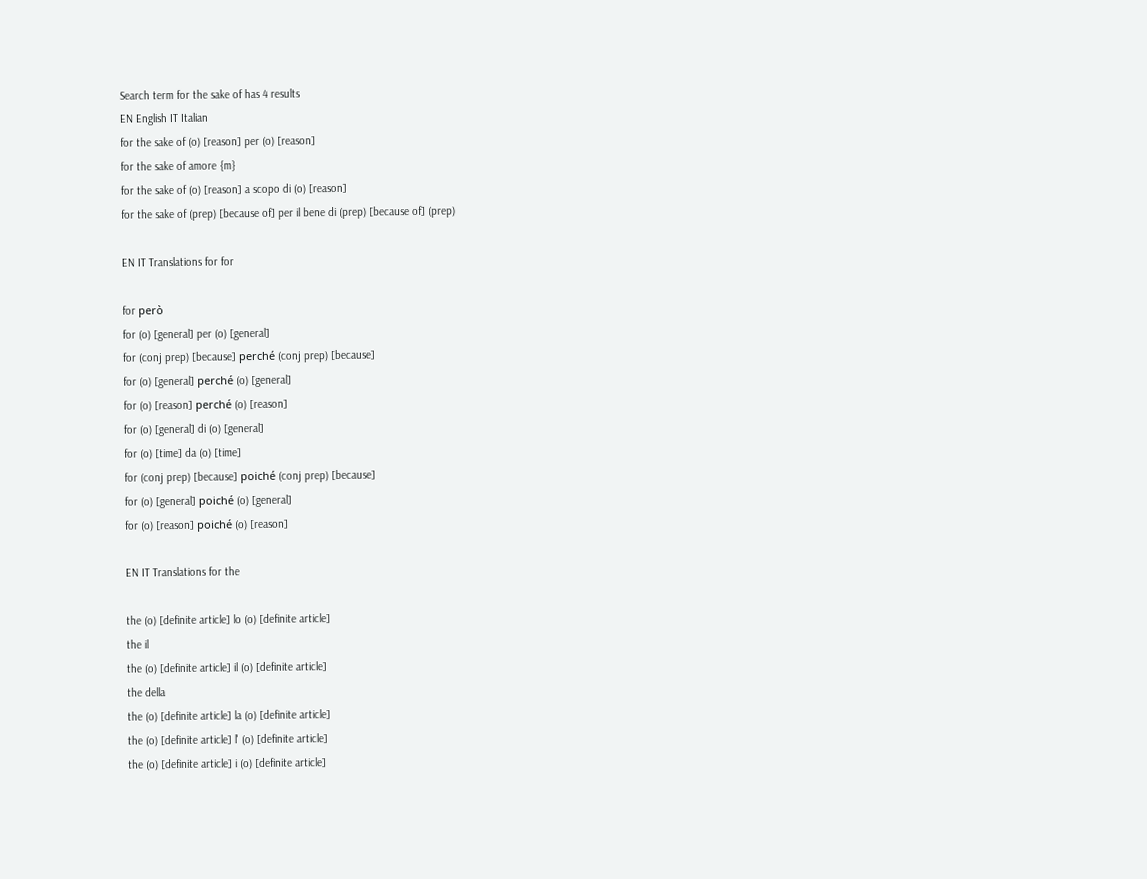Search term for the sake of has 4 results
EN English IT Italian
for the sake of (o) [reason] per (o) [reason]
for the sake of amore {m}
for the sake of (o) [reason] a scopo di (o) [reason]
for the sake of (prep) [because of] per il bene di (prep) [because of] (prep)

EN IT Translations for for

for però
for (o) [general] per (o) [general]
for (conj prep) [because] perché (conj prep) [because]
for (o) [general] perché (o) [general]
for (o) [reason] perché (o) [reason]
for (o) [general] di (o) [general]
for (o) [time] da (o) [time]
for (conj prep) [because] poiché (conj prep) [because]
for (o) [general] poiché (o) [general]
for (o) [reason] poiché (o) [reason]

EN IT Translations for the

the (o) [definite article] lo (o) [definite article]
the il
the (o) [definite article] il (o) [definite article]
the della
the (o) [definite article] la (o) [definite article]
the (o) [definite article] l' (o) [definite article]
the (o) [definite article] i (o) [definite article]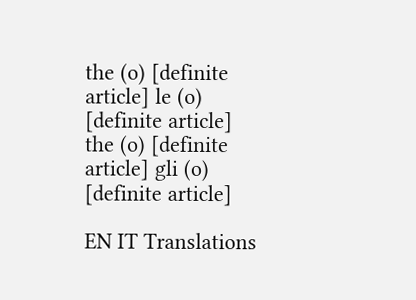the (o) [definite article] le (o) [definite article]
the (o) [definite article] gli (o) [definite article]

EN IT Translations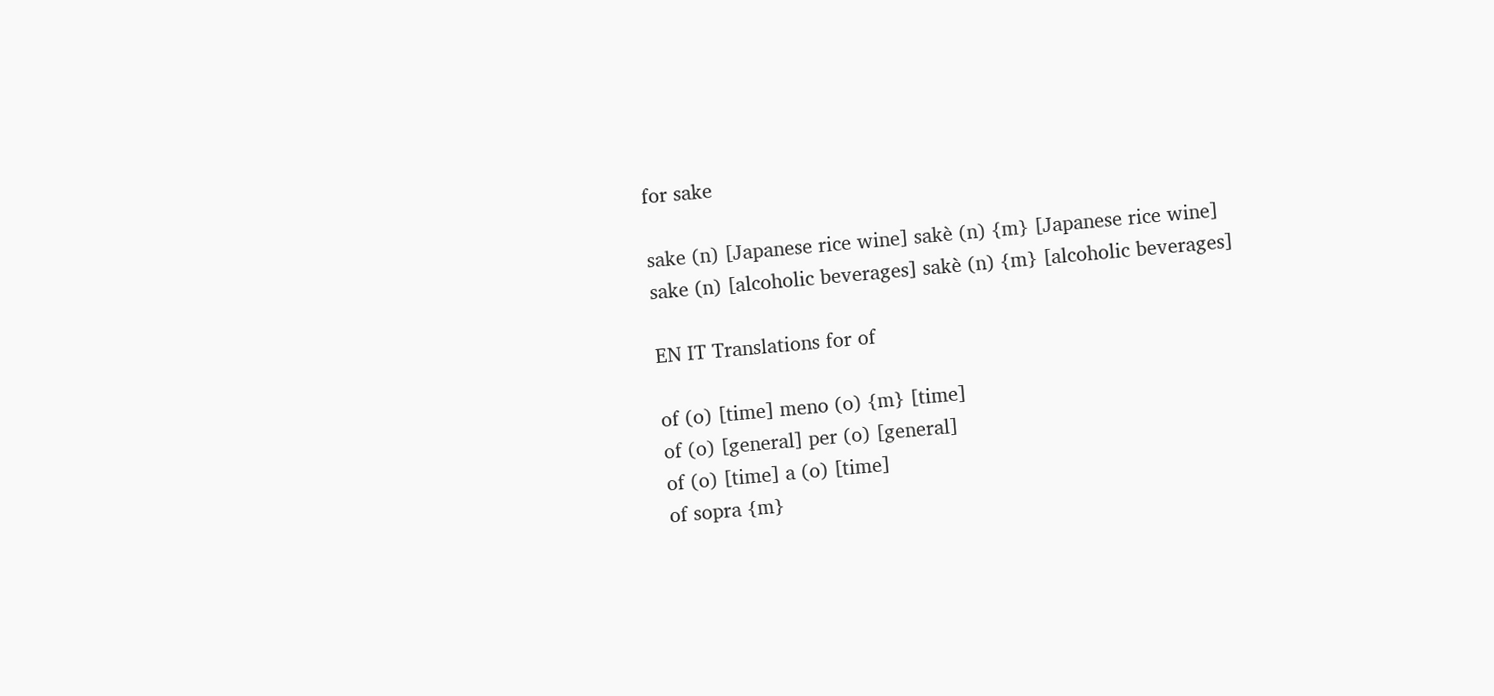for sake

sake (n) [Japanese rice wine] sakè (n) {m} [Japanese rice wine]
sake (n) [alcoholic beverages] sakè (n) {m} [alcoholic beverages]

EN IT Translations for of

of (o) [time] meno (o) {m} [time]
of (o) [general] per (o) [general]
of (o) [time] a (o) [time]
of sopra {m}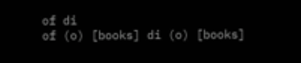of di
of (o) [books] di (o) [books]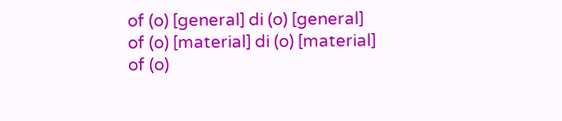of (o) [general] di (o) [general]
of (o) [material] di (o) [material]
of (o)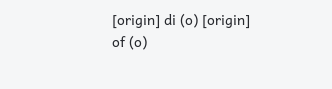[origin] di (o) [origin]
of (o)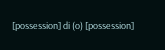[possession] di (o) [possession]